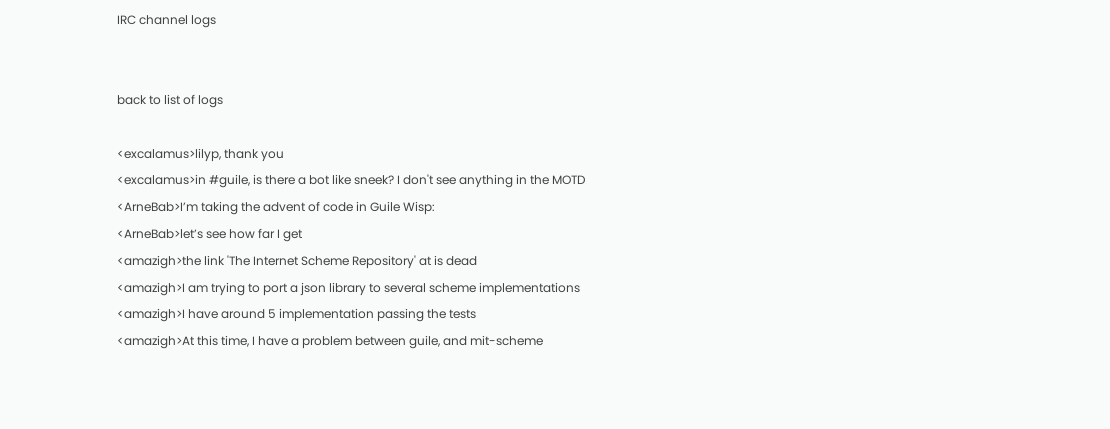IRC channel logs


back to list of logs

<excalamus>lilyp, thank you
<excalamus>in #guile, is there a bot like sneek? I don't see anything in the MOTD
<ArneBab>I’m taking the advent of code in Guile Wisp:
<ArneBab>let’s see how far I get
<amazigh>the link 'The Internet Scheme Repository' at is dead
<amazigh>I am trying to port a json library to several scheme implementations
<amazigh>I have around 5 implementation passing the tests
<amazigh>At this time, I have a problem between guile, and mit-scheme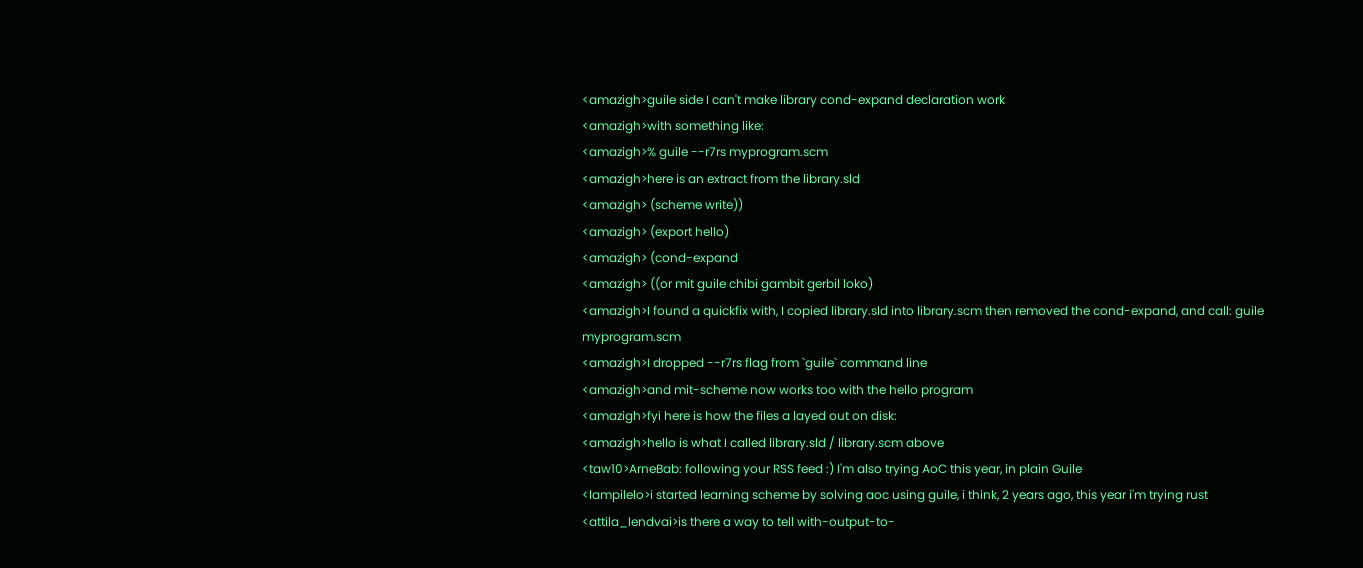<amazigh>guile side I can't make library cond-expand declaration work
<amazigh>with something like:
<amazigh>% guile --r7rs myprogram.scm
<amazigh>here is an extract from the library.sld
<amazigh> (scheme write))
<amazigh> (export hello)
<amazigh> (cond-expand
<amazigh> ((or mit guile chibi gambit gerbil loko)
<amazigh>I found a quickfix with, I copied library.sld into library.scm then removed the cond-expand, and call: guile myprogram.scm
<amazigh>I dropped --r7rs flag from `guile` command line
<amazigh>and mit-scheme now works too with the hello program
<amazigh>fyi here is how the files a layed out on disk:
<amazigh>hello is what I called library.sld / library.scm above
<taw10>ArneBab: following your RSS feed :) I'm also trying AoC this year, in plain Guile
<lampilelo>i started learning scheme by solving aoc using guile, i think, 2 years ago, this year i'm trying rust
<attila_lendvai>is there a way to tell with-output-to-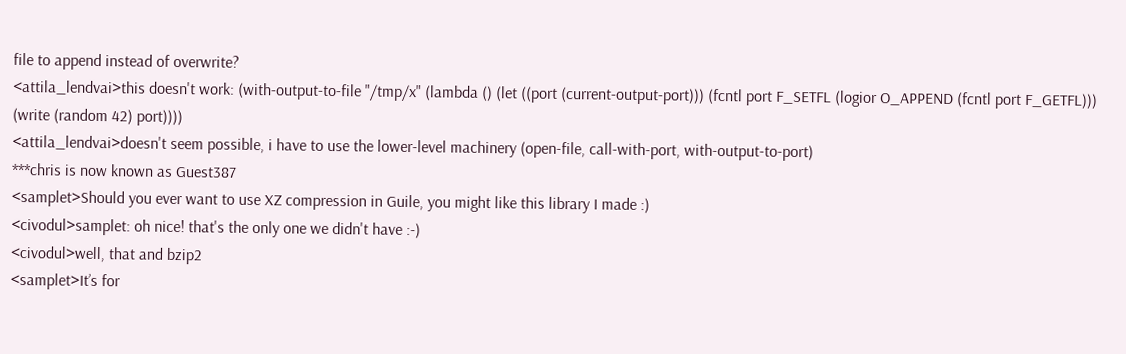file to append instead of overwrite?
<attila_lendvai>this doesn't work: (with-output-to-file "/tmp/x" (lambda () (let ((port (current-output-port))) (fcntl port F_SETFL (logior O_APPEND (fcntl port F_GETFL))) (write (random 42) port))))
<attila_lendvai>doesn't seem possible, i have to use the lower-level machinery (open-file, call-with-port, with-output-to-port)
***chris is now known as Guest387
<samplet>Should you ever want to use XZ compression in Guile, you might like this library I made :)
<civodul>samplet: oh nice! that's the only one we didn't have :-)
<civodul>well, that and bzip2
<samplet>It’s for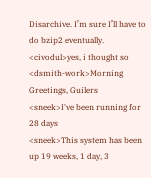Disarchive. I’m sure I’ll have to do bzip2 eventually.
<civodul>yes, i thought so
<dsmith-work>Morning Greetings, Guilers
<sneek>I've been running for 28 days
<sneek>This system has been up 19 weeks, 1 day, 3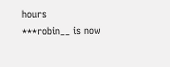hours
***robin__ is now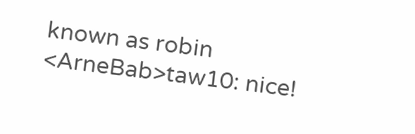known as robin
<ArneBab>taw10: nice!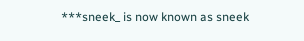***sneek_ is now known as sneek